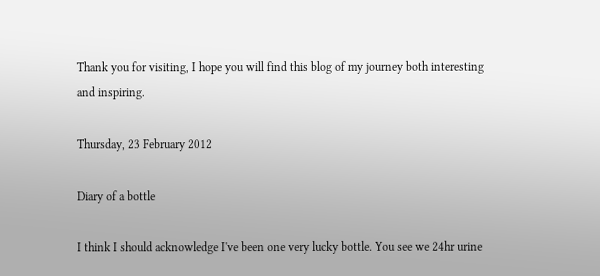Thank you for visiting, I hope you will find this blog of my journey both interesting and inspiring.

Thursday, 23 February 2012

Diary of a bottle

I think I should acknowledge I've been one very lucky bottle. You see we 24hr urine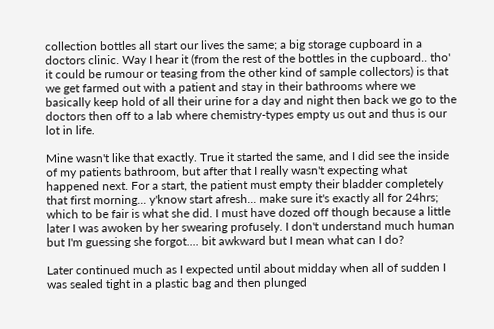collection bottles all start our lives the same; a big storage cupboard in a doctors clinic. Way I hear it (from the rest of the bottles in the cupboard.. tho' it could be rumour or teasing from the other kind of sample collectors) is that we get farmed out with a patient and stay in their bathrooms where we basically keep hold of all their urine for a day and night then back we go to the doctors then off to a lab where chemistry-types empty us out and thus is our lot in life.

Mine wasn't like that exactly. True it started the same, and I did see the inside of my patients bathroom, but after that I really wasn't expecting what happened next. For a start, the patient must empty their bladder completely that first morning... y'know start afresh... make sure it's exactly all for 24hrs; which to be fair is what she did. I must have dozed off though because a little later I was awoken by her swearing profusely. I don't understand much human but I'm guessing she forgot.... bit awkward but I mean what can I do?

Later continued much as I expected until about midday when all of sudden I was sealed tight in a plastic bag and then plunged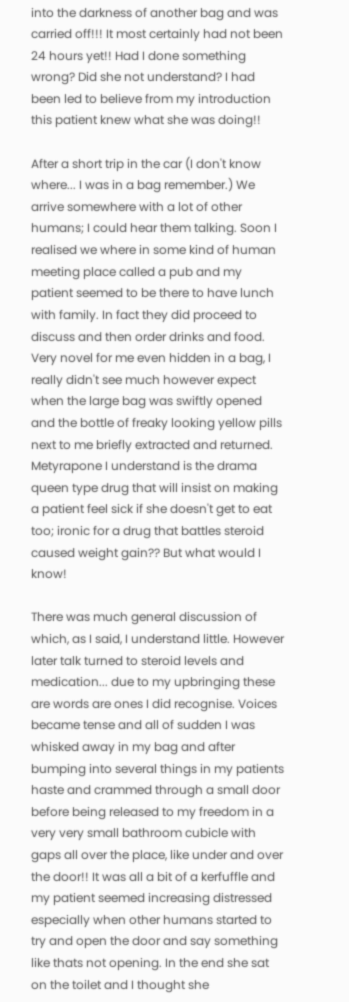into the darkness of another bag and was carried off!!! It most certainly had not been 24 hours yet!! Had I done something wrong? Did she not understand? I had been led to believe from my introduction this patient knew what she was doing!!

After a short trip in the car (I don't know where... I was in a bag remember.) We arrive somewhere with a lot of other humans; I could hear them talking. Soon I realised we where in some kind of human meeting place called a pub and my patient seemed to be there to have lunch with family. In fact they did proceed to discuss and then order drinks and food. Very novel for me even hidden in a bag, I really didn't see much however expect when the large bag was swiftly opened and the bottle of freaky looking yellow pills next to me briefly extracted and returned. Metyrapone I understand is the drama queen type drug that will insist on making a patient feel sick if she doesn't get to eat too; ironic for a drug that battles steroid caused weight gain?? But what would I know!

There was much general discussion of which, as I said, I understand little. However later talk turned to steroid levels and medication... due to my upbringing these are words are ones I did recognise. Voices became tense and all of sudden I was whisked away in my bag and after bumping into several things in my patients haste and crammed through a small door before being released to my freedom in a very very small bathroom cubicle with gaps all over the place, like under and over the door!! It was all a bit of a kerfuffle and my patient seemed increasing distressed especially when other humans started to try and open the door and say something like thats not opening. In the end she sat on the toilet and I thought she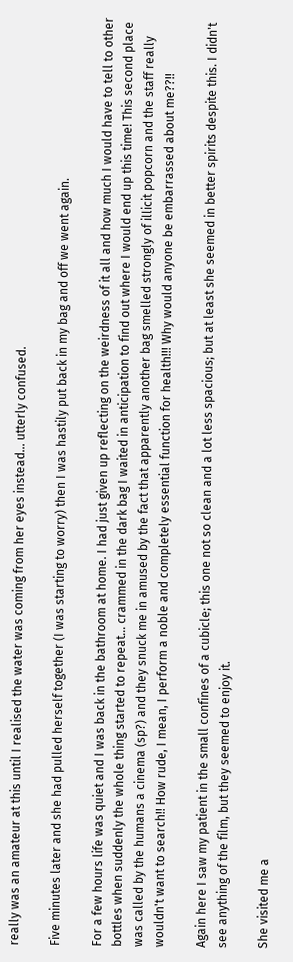really was an amateur at this until I realised the water was coming from her eyes instead... utterly confused.

Five minutes later and she had pulled herself together (I was starting to worry) then I was hastily put back in my bag and off we went again.

For a few hours life was quiet and I was back in the bathroom at home. I had just given up reflecting on the weirdness of it all and how much I would have to tell to other bottles when suddenly the whole thing started to repeat... crammed in the dark bag I waited in anticipation to find out where I would end up this time! This second place was called by the humans a cinema (sp?) and they snuck me in amused by the fact that apparently another bag smelled strongly of illicit popcorn and the staff really wouldn't want to search!! How rude, I mean, I perform a noble and completely essential function for health!!! Why would anyone be embarrassed about me??!!

Again here I saw my patient in the small confines of a cubicle; this one not so clean and a lot less spacious; but at least she seemed in better spirits despite this. I didn't see anything of the film, but they seemed to enjoy it.

She visited me a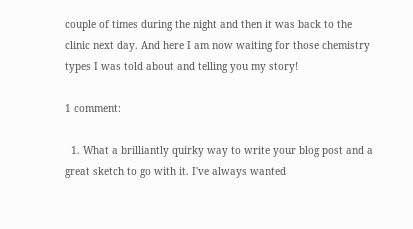couple of times during the night and then it was back to the clinic next day. And here I am now waiting for those chemistry types I was told about and telling you my story!

1 comment:

  1. What a brilliantly quirky way to write your blog post and a great sketch to go with it. I've always wanted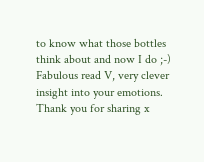to know what those bottles think about and now I do ;-) Fabulous read V, very clever insight into your emotions. Thank you for sharing x